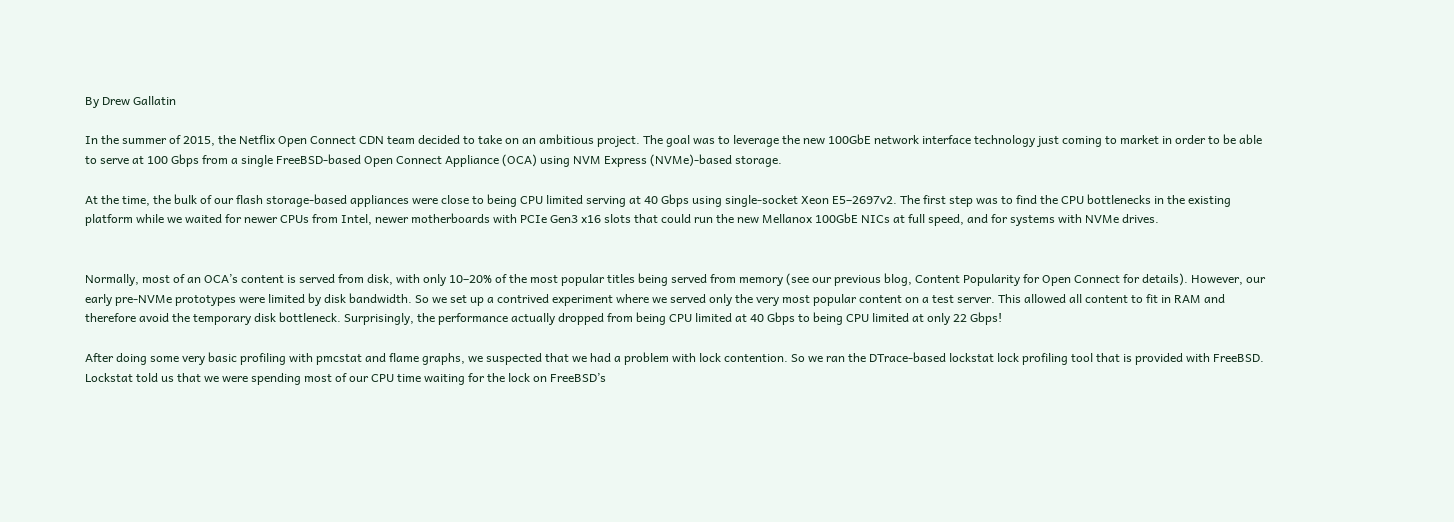By Drew Gallatin

In the summer of 2015, the Netflix Open Connect CDN team decided to take on an ambitious project. The goal was to leverage the new 100GbE network interface technology just coming to market in order to be able to serve at 100 Gbps from a single FreeBSD-based Open Connect Appliance (OCA) using NVM Express (NVMe)-based storage.

At the time, the bulk of our flash storage-based appliances were close to being CPU limited serving at 40 Gbps using single-socket Xeon E5–2697v2. The first step was to find the CPU bottlenecks in the existing platform while we waited for newer CPUs from Intel, newer motherboards with PCIe Gen3 x16 slots that could run the new Mellanox 100GbE NICs at full speed, and for systems with NVMe drives.


Normally, most of an OCA’s content is served from disk, with only 10–20% of the most popular titles being served from memory (see our previous blog, Content Popularity for Open Connect for details). However, our early pre-NVMe prototypes were limited by disk bandwidth. So we set up a contrived experiment where we served only the very most popular content on a test server. This allowed all content to fit in RAM and therefore avoid the temporary disk bottleneck. Surprisingly, the performance actually dropped from being CPU limited at 40 Gbps to being CPU limited at only 22 Gbps!

After doing some very basic profiling with pmcstat and flame graphs, we suspected that we had a problem with lock contention. So we ran the DTrace-based lockstat lock profiling tool that is provided with FreeBSD. Lockstat told us that we were spending most of our CPU time waiting for the lock on FreeBSD’s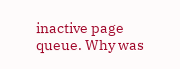inactive page queue. Why was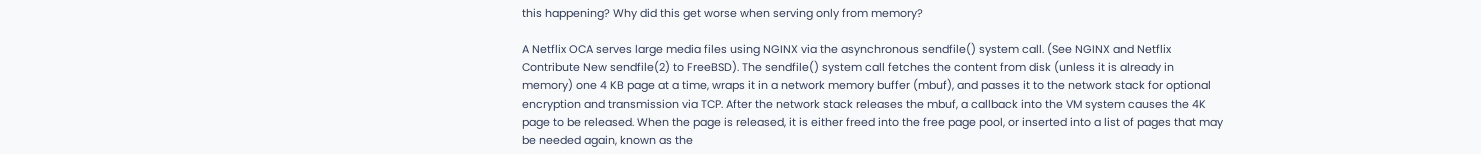this happening? Why did this get worse when serving only from memory?

A Netflix OCA serves large media files using NGINX via the asynchronous sendfile() system call. (See NGINX and Netflix Contribute New sendfile(2) to FreeBSD). The sendfile() system call fetches the content from disk (unless it is already in memory) one 4 KB page at a time, wraps it in a network memory buffer (mbuf), and passes it to the network stack for optional encryption and transmission via TCP. After the network stack releases the mbuf, a callback into the VM system causes the 4K page to be released. When the page is released, it is either freed into the free page pool, or inserted into a list of pages that may be needed again, known as the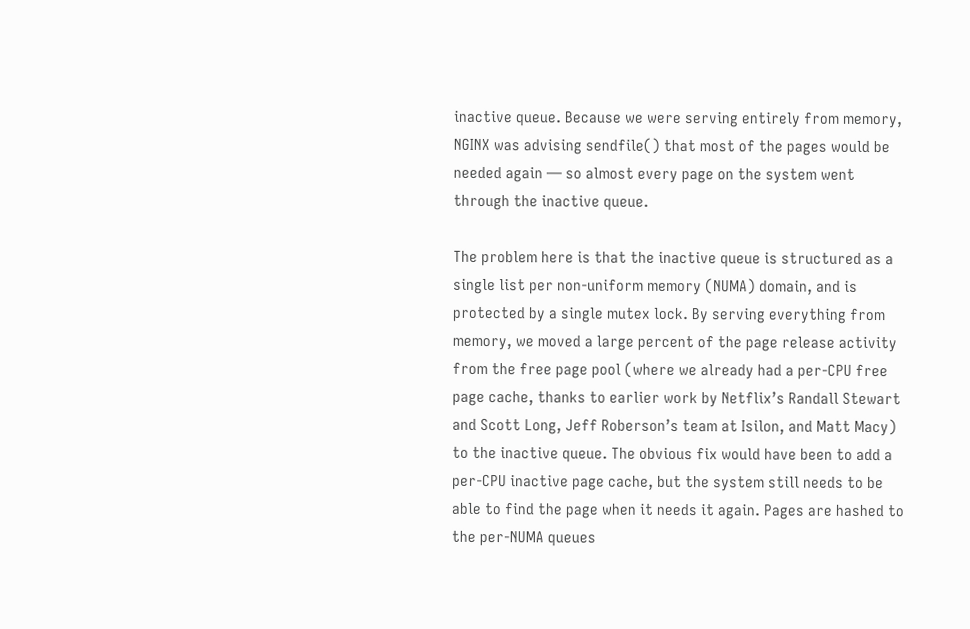inactive queue. Because we were serving entirely from memory, NGINX was advising sendfile() that most of the pages would be needed again — so almost every page on the system went through the inactive queue.

The problem here is that the inactive queue is structured as a single list per non-uniform memory (NUMA) domain, and is protected by a single mutex lock. By serving everything from memory, we moved a large percent of the page release activity from the free page pool (where we already had a per-CPU free page cache, thanks to earlier work by Netflix’s Randall Stewart and Scott Long, Jeff Roberson’s team at Isilon, and Matt Macy) to the inactive queue. The obvious fix would have been to add a per-CPU inactive page cache, but the system still needs to be able to find the page when it needs it again. Pages are hashed to the per-NUMA queues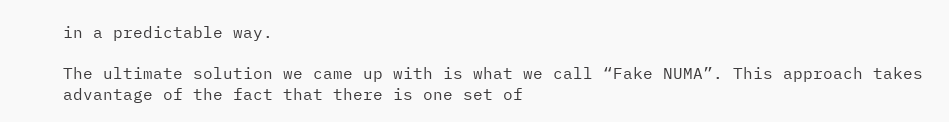in a predictable way.

The ultimate solution we came up with is what we call “Fake NUMA”. This approach takes advantage of the fact that there is one set of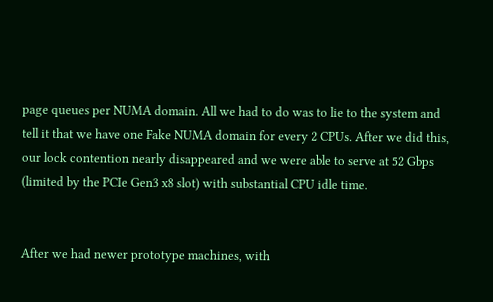page queues per NUMA domain. All we had to do was to lie to the system and tell it that we have one Fake NUMA domain for every 2 CPUs. After we did this, our lock contention nearly disappeared and we were able to serve at 52 Gbps (limited by the PCIe Gen3 x8 slot) with substantial CPU idle time.


After we had newer prototype machines, with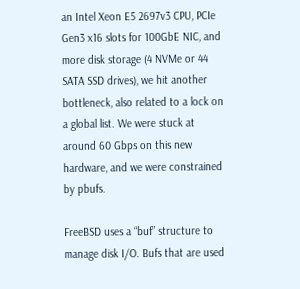an Intel Xeon E5 2697v3 CPU, PCIe Gen3 x16 slots for 100GbE NIC, and more disk storage (4 NVMe or 44 SATA SSD drives), we hit another bottleneck, also related to a lock on a global list. We were stuck at around 60 Gbps on this new hardware, and we were constrained by pbufs.

FreeBSD uses a “buf” structure to manage disk I/O. Bufs that are used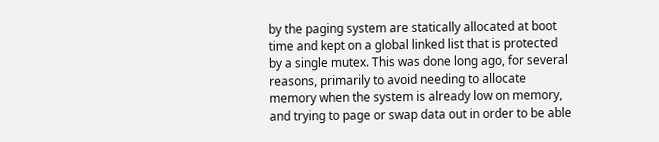by the paging system are statically allocated at boot time and kept on a global linked list that is protected by a single mutex. This was done long ago, for several reasons, primarily to avoid needing to allocate memory when the system is already low on memory, and trying to page or swap data out in order to be able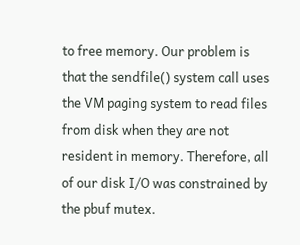to free memory. Our problem is that the sendfile() system call uses the VM paging system to read files from disk when they are not resident in memory. Therefore, all of our disk I/O was constrained by the pbuf mutex.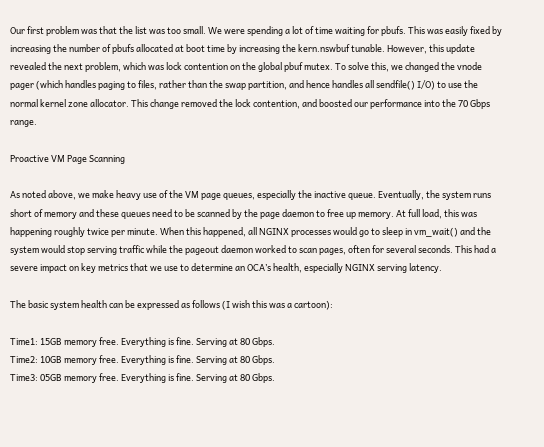Our first problem was that the list was too small. We were spending a lot of time waiting for pbufs. This was easily fixed by increasing the number of pbufs allocated at boot time by increasing the kern.nswbuf tunable. However, this update revealed the next problem, which was lock contention on the global pbuf mutex. To solve this, we changed the vnode pager (which handles paging to files, rather than the swap partition, and hence handles all sendfile() I/O) to use the normal kernel zone allocator. This change removed the lock contention, and boosted our performance into the 70 Gbps range.

Proactive VM Page Scanning

As noted above, we make heavy use of the VM page queues, especially the inactive queue. Eventually, the system runs short of memory and these queues need to be scanned by the page daemon to free up memory. At full load, this was happening roughly twice per minute. When this happened, all NGINX processes would go to sleep in vm_wait() and the system would stop serving traffic while the pageout daemon worked to scan pages, often for several seconds. This had a severe impact on key metrics that we use to determine an OCA’s health, especially NGINX serving latency.

The basic system health can be expressed as follows (I wish this was a cartoon):

Time1: 15GB memory free. Everything is fine. Serving at 80 Gbps.
Time2: 10GB memory free. Everything is fine. Serving at 80 Gbps.
Time3: 05GB memory free. Everything is fine. Serving at 80 Gbps.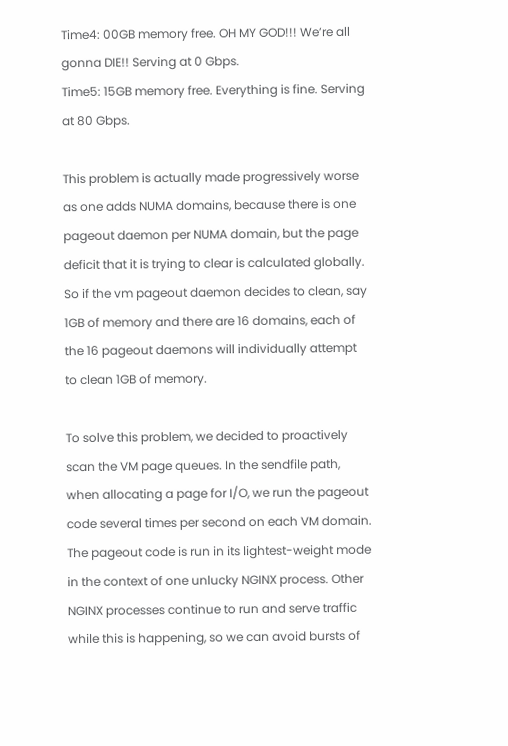Time4: 00GB memory free. OH MY GOD!!! We’re all gonna DIE!! Serving at 0 Gbps.
Time5: 15GB memory free. Everything is fine. Serving at 80 Gbps.

This problem is actually made progressively worse as one adds NUMA domains, because there is one pageout daemon per NUMA domain, but the page deficit that it is trying to clear is calculated globally. So if the vm pageout daemon decides to clean, say 1GB of memory and there are 16 domains, each of the 16 pageout daemons will individually attempt to clean 1GB of memory.

To solve this problem, we decided to proactively scan the VM page queues. In the sendfile path, when allocating a page for I/O, we run the pageout code several times per second on each VM domain. The pageout code is run in its lightest-weight mode in the context of one unlucky NGINX process. Other NGINX processes continue to run and serve traffic while this is happening, so we can avoid bursts of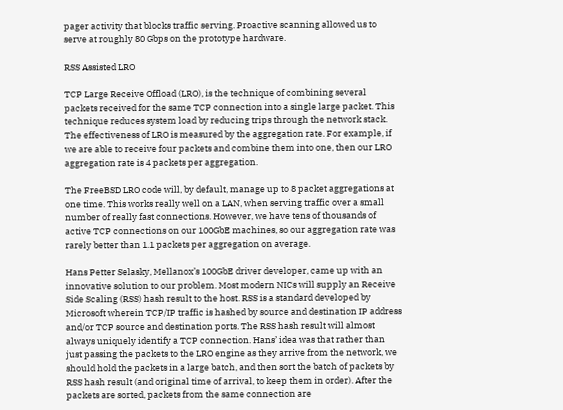pager activity that blocks traffic serving. Proactive scanning allowed us to serve at roughly 80 Gbps on the prototype hardware.

RSS Assisted LRO

TCP Large Receive Offload (LRO), is the technique of combining several packets received for the same TCP connection into a single large packet. This technique reduces system load by reducing trips through the network stack. The effectiveness of LRO is measured by the aggregation rate. For example, if we are able to receive four packets and combine them into one, then our LRO aggregation rate is 4 packets per aggregation.

The FreeBSD LRO code will, by default, manage up to 8 packet aggregations at one time. This works really well on a LAN, when serving traffic over a small number of really fast connections. However, we have tens of thousands of active TCP connections on our 100GbE machines, so our aggregation rate was rarely better than 1.1 packets per aggregation on average.

Hans Petter Selasky, Mellanox’s 100GbE driver developer, came up with an innovative solution to our problem. Most modern NICs will supply an Receive Side Scaling (RSS) hash result to the host. RSS is a standard developed by Microsoft wherein TCP/IP traffic is hashed by source and destination IP address and/or TCP source and destination ports. The RSS hash result will almost always uniquely identify a TCP connection. Hans’ idea was that rather than just passing the packets to the LRO engine as they arrive from the network, we should hold the packets in a large batch, and then sort the batch of packets by RSS hash result (and original time of arrival, to keep them in order). After the packets are sorted, packets from the same connection are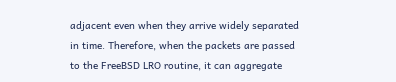adjacent even when they arrive widely separated in time. Therefore, when the packets are passed to the FreeBSD LRO routine, it can aggregate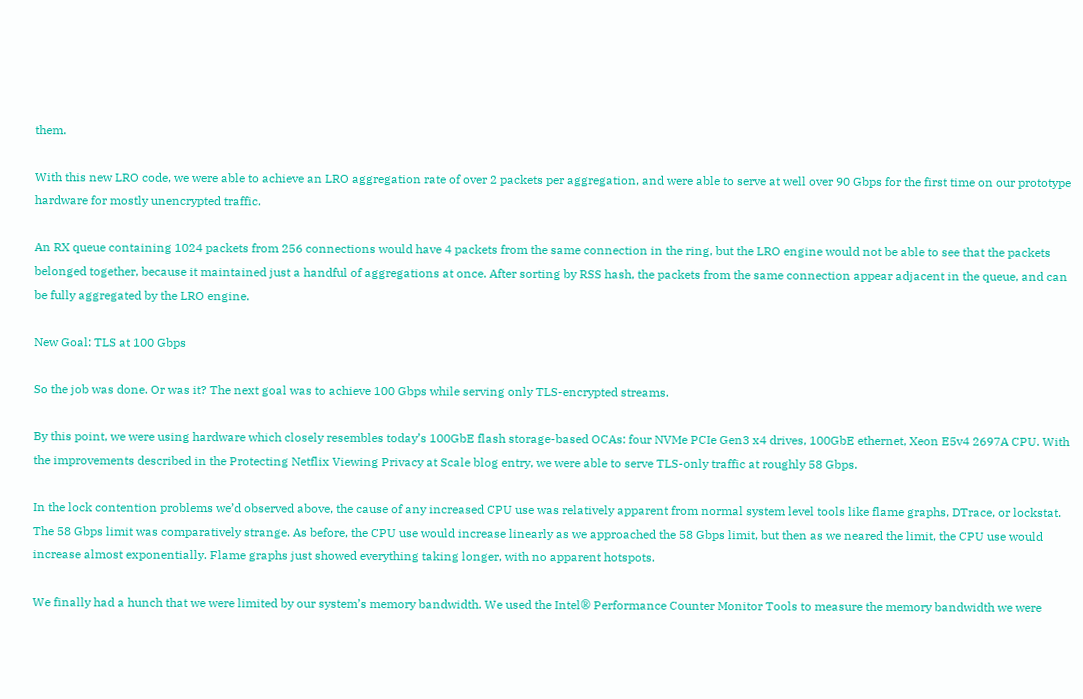them.

With this new LRO code, we were able to achieve an LRO aggregation rate of over 2 packets per aggregation, and were able to serve at well over 90 Gbps for the first time on our prototype hardware for mostly unencrypted traffic.

An RX queue containing 1024 packets from 256 connections would have 4 packets from the same connection in the ring, but the LRO engine would not be able to see that the packets belonged together, because it maintained just a handful of aggregations at once. After sorting by RSS hash, the packets from the same connection appear adjacent in the queue, and can be fully aggregated by the LRO engine.

New Goal: TLS at 100 Gbps

So the job was done. Or was it? The next goal was to achieve 100 Gbps while serving only TLS-encrypted streams.

By this point, we were using hardware which closely resembles today’s 100GbE flash storage-based OCAs: four NVMe PCIe Gen3 x4 drives, 100GbE ethernet, Xeon E5v4 2697A CPU. With the improvements described in the Protecting Netflix Viewing Privacy at Scale blog entry, we were able to serve TLS-only traffic at roughly 58 Gbps.

In the lock contention problems we’d observed above, the cause of any increased CPU use was relatively apparent from normal system level tools like flame graphs, DTrace, or lockstat. The 58 Gbps limit was comparatively strange. As before, the CPU use would increase linearly as we approached the 58 Gbps limit, but then as we neared the limit, the CPU use would increase almost exponentially. Flame graphs just showed everything taking longer, with no apparent hotspots.

We finally had a hunch that we were limited by our system’s memory bandwidth. We used the Intel® Performance Counter Monitor Tools to measure the memory bandwidth we were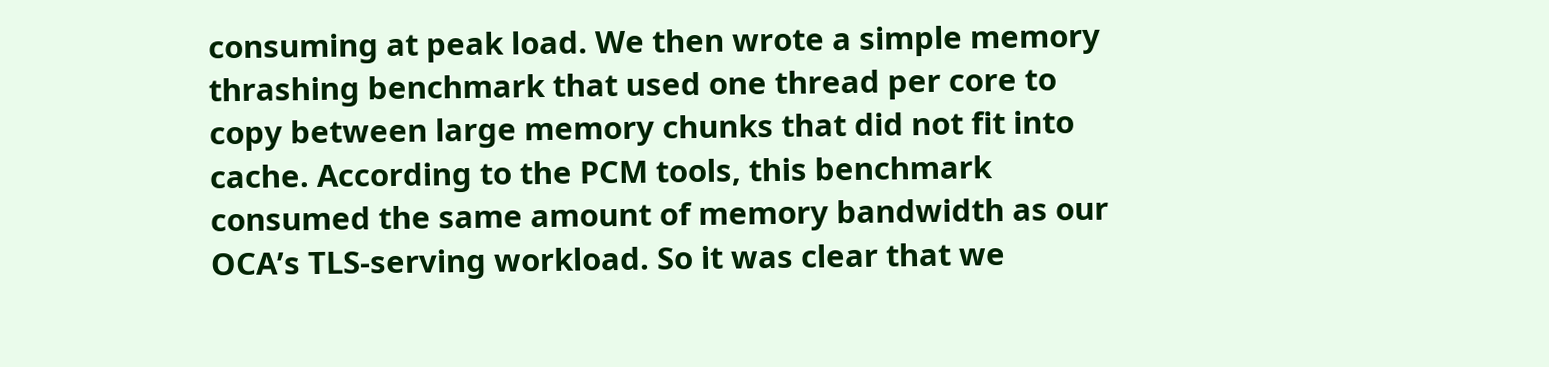consuming at peak load. We then wrote a simple memory thrashing benchmark that used one thread per core to copy between large memory chunks that did not fit into cache. According to the PCM tools, this benchmark consumed the same amount of memory bandwidth as our OCA’s TLS-serving workload. So it was clear that we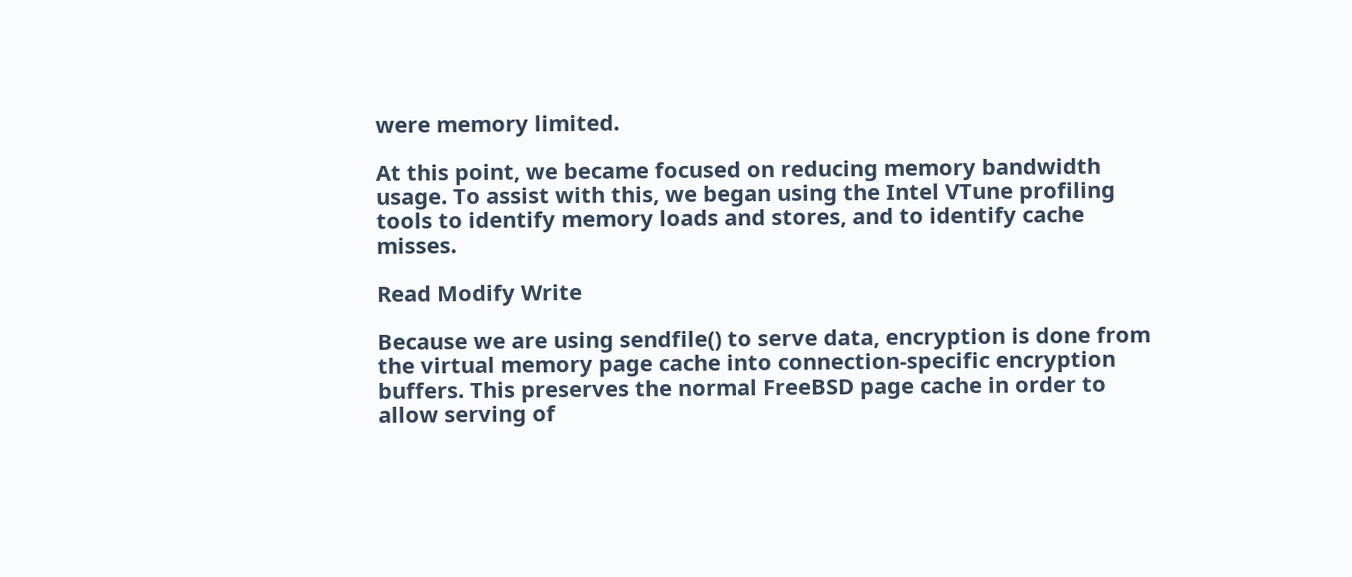were memory limited.

At this point, we became focused on reducing memory bandwidth usage. To assist with this, we began using the Intel VTune profiling tools to identify memory loads and stores, and to identify cache misses.

Read Modify Write

Because we are using sendfile() to serve data, encryption is done from the virtual memory page cache into connection-specific encryption buffers. This preserves the normal FreeBSD page cache in order to allow serving of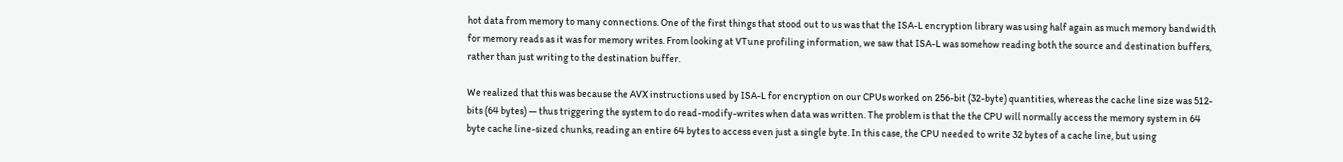hot data from memory to many connections. One of the first things that stood out to us was that the ISA-L encryption library was using half again as much memory bandwidth for memory reads as it was for memory writes. From looking at VTune profiling information, we saw that ISA-L was somehow reading both the source and destination buffers, rather than just writing to the destination buffer.

We realized that this was because the AVX instructions used by ISA-L for encryption on our CPUs worked on 256-bit (32-byte) quantities, whereas the cache line size was 512-bits (64 bytes) — thus triggering the system to do read-modify-writes when data was written. The problem is that the the CPU will normally access the memory system in 64 byte cache line-sized chunks, reading an entire 64 bytes to access even just a single byte. In this case, the CPU needed to write 32 bytes of a cache line, but using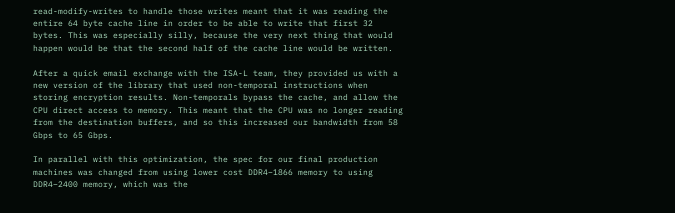read-modify-writes to handle those writes meant that it was reading the entire 64 byte cache line in order to be able to write that first 32 bytes. This was especially silly, because the very next thing that would happen would be that the second half of the cache line would be written.

After a quick email exchange with the ISA-L team, they provided us with a new version of the library that used non-temporal instructions when storing encryption results. Non-temporals bypass the cache, and allow the CPU direct access to memory. This meant that the CPU was no longer reading from the destination buffers, and so this increased our bandwidth from 58 Gbps to 65 Gbps.

In parallel with this optimization, the spec for our final production machines was changed from using lower cost DDR4–1866 memory to using DDR4–2400 memory, which was the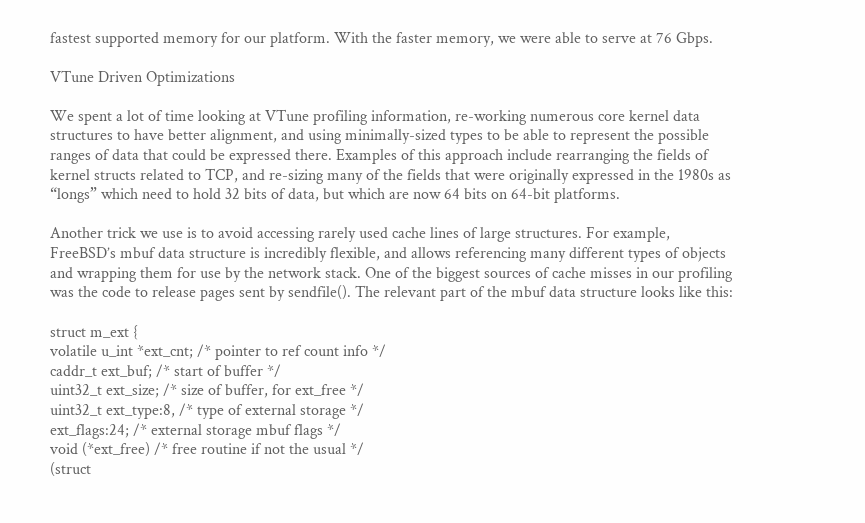fastest supported memory for our platform. With the faster memory, we were able to serve at 76 Gbps.

VTune Driven Optimizations

We spent a lot of time looking at VTune profiling information, re-working numerous core kernel data structures to have better alignment, and using minimally-sized types to be able to represent the possible ranges of data that could be expressed there. Examples of this approach include rearranging the fields of kernel structs related to TCP, and re-sizing many of the fields that were originally expressed in the 1980s as “longs” which need to hold 32 bits of data, but which are now 64 bits on 64-bit platforms.

Another trick we use is to avoid accessing rarely used cache lines of large structures. For example, FreeBSD’s mbuf data structure is incredibly flexible, and allows referencing many different types of objects and wrapping them for use by the network stack. One of the biggest sources of cache misses in our profiling was the code to release pages sent by sendfile(). The relevant part of the mbuf data structure looks like this:

struct m_ext {
volatile u_int *ext_cnt; /* pointer to ref count info */
caddr_t ext_buf; /* start of buffer */
uint32_t ext_size; /* size of buffer, for ext_free */
uint32_t ext_type:8, /* type of external storage */
ext_flags:24; /* external storage mbuf flags */
void (*ext_free) /* free routine if not the usual */
(struct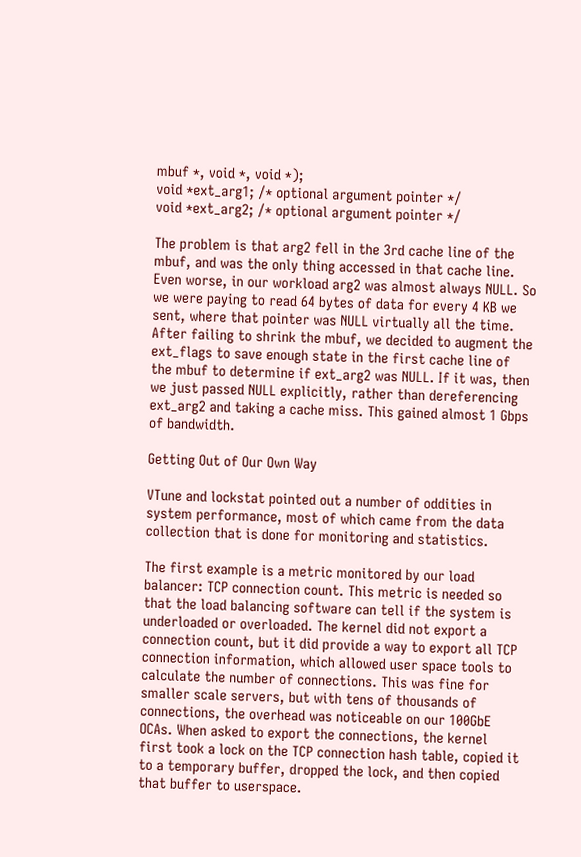mbuf *, void *, void *);
void *ext_arg1; /* optional argument pointer */
void *ext_arg2; /* optional argument pointer */

The problem is that arg2 fell in the 3rd cache line of the mbuf, and was the only thing accessed in that cache line. Even worse, in our workload arg2 was almost always NULL. So we were paying to read 64 bytes of data for every 4 KB we sent, where that pointer was NULL virtually all the time. After failing to shrink the mbuf, we decided to augment the ext_flags to save enough state in the first cache line of the mbuf to determine if ext_arg2 was NULL. If it was, then we just passed NULL explicitly, rather than dereferencing ext_arg2 and taking a cache miss. This gained almost 1 Gbps of bandwidth.

Getting Out of Our Own Way

VTune and lockstat pointed out a number of oddities in system performance, most of which came from the data collection that is done for monitoring and statistics.

The first example is a metric monitored by our load balancer: TCP connection count. This metric is needed so that the load balancing software can tell if the system is underloaded or overloaded. The kernel did not export a connection count, but it did provide a way to export all TCP connection information, which allowed user space tools to calculate the number of connections. This was fine for smaller scale servers, but with tens of thousands of connections, the overhead was noticeable on our 100GbE OCAs. When asked to export the connections, the kernel first took a lock on the TCP connection hash table, copied it to a temporary buffer, dropped the lock, and then copied that buffer to userspace.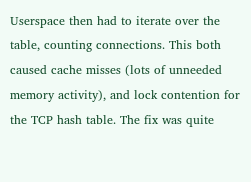Userspace then had to iterate over the table, counting connections. This both caused cache misses (lots of unneeded memory activity), and lock contention for the TCP hash table. The fix was quite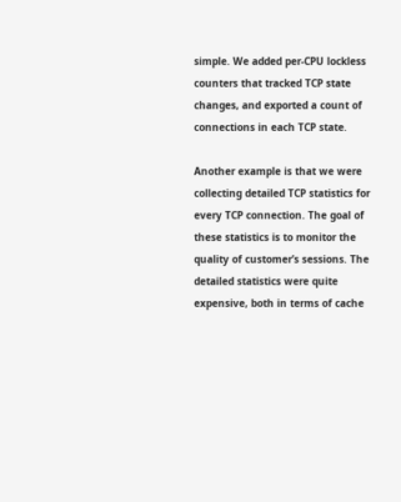simple. We added per-CPU lockless counters that tracked TCP state changes, and exported a count of connections in each TCP state.

Another example is that we were collecting detailed TCP statistics for every TCP connection. The goal of these statistics is to monitor the quality of customer’s sessions. The detailed statistics were quite expensive, both in terms of cache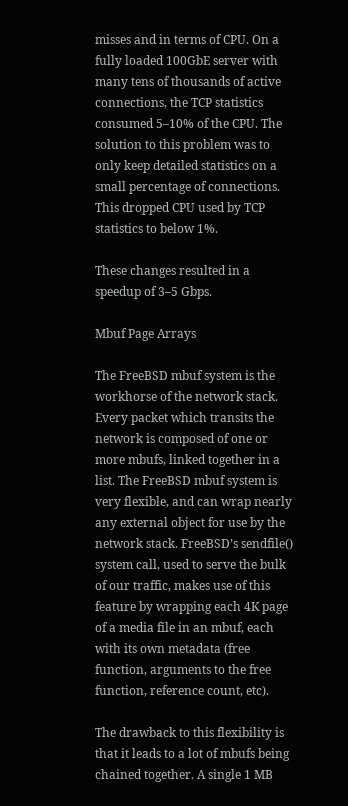misses and in terms of CPU. On a fully loaded 100GbE server with many tens of thousands of active connections, the TCP statistics consumed 5–10% of the CPU. The solution to this problem was to only keep detailed statistics on a small percentage of connections. This dropped CPU used by TCP statistics to below 1%.

These changes resulted in a speedup of 3–5 Gbps.

Mbuf Page Arrays

The FreeBSD mbuf system is the workhorse of the network stack. Every packet which transits the network is composed of one or more mbufs, linked together in a list. The FreeBSD mbuf system is very flexible, and can wrap nearly any external object for use by the network stack. FreeBSD’s sendfile() system call, used to serve the bulk of our traffic, makes use of this feature by wrapping each 4K page of a media file in an mbuf, each with its own metadata (free function, arguments to the free function, reference count, etc).

The drawback to this flexibility is that it leads to a lot of mbufs being chained together. A single 1 MB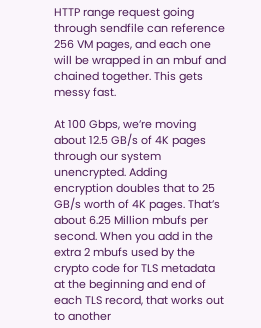HTTP range request going through sendfile can reference 256 VM pages, and each one will be wrapped in an mbuf and chained together. This gets messy fast.

At 100 Gbps, we’re moving about 12.5 GB/s of 4K pages through our system unencrypted. Adding encryption doubles that to 25 GB/s worth of 4K pages. That’s about 6.25 Million mbufs per second. When you add in the extra 2 mbufs used by the crypto code for TLS metadata at the beginning and end of each TLS record, that works out to another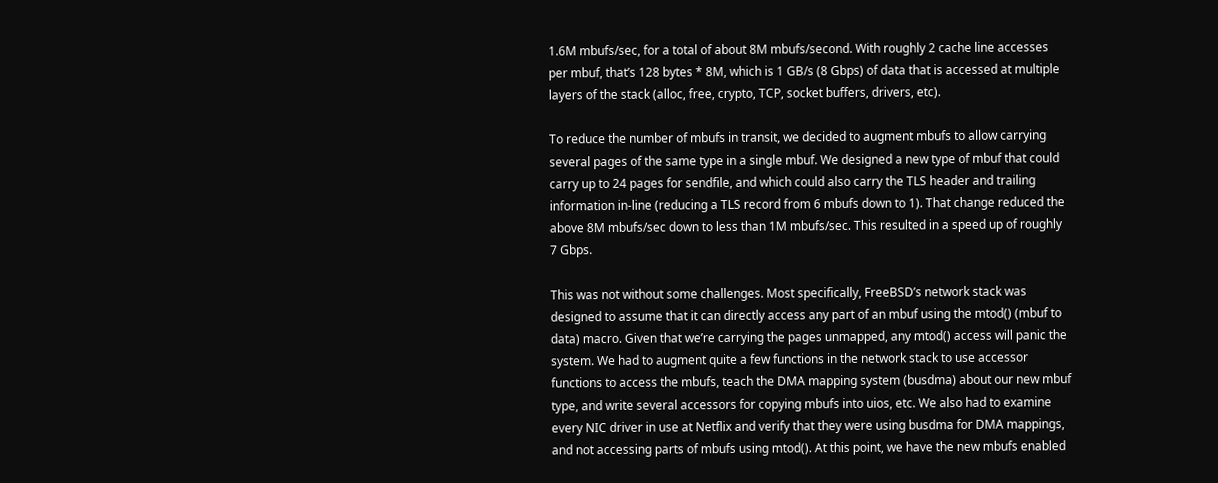1.6M mbufs/sec, for a total of about 8M mbufs/second. With roughly 2 cache line accesses per mbuf, that’s 128 bytes * 8M, which is 1 GB/s (8 Gbps) of data that is accessed at multiple layers of the stack (alloc, free, crypto, TCP, socket buffers, drivers, etc).

To reduce the number of mbufs in transit, we decided to augment mbufs to allow carrying several pages of the same type in a single mbuf. We designed a new type of mbuf that could carry up to 24 pages for sendfile, and which could also carry the TLS header and trailing information in-line (reducing a TLS record from 6 mbufs down to 1). That change reduced the above 8M mbufs/sec down to less than 1M mbufs/sec. This resulted in a speed up of roughly 7 Gbps.

This was not without some challenges. Most specifically, FreeBSD’s network stack was designed to assume that it can directly access any part of an mbuf using the mtod() (mbuf to data) macro. Given that we’re carrying the pages unmapped, any mtod() access will panic the system. We had to augment quite a few functions in the network stack to use accessor functions to access the mbufs, teach the DMA mapping system (busdma) about our new mbuf type, and write several accessors for copying mbufs into uios, etc. We also had to examine every NIC driver in use at Netflix and verify that they were using busdma for DMA mappings, and not accessing parts of mbufs using mtod(). At this point, we have the new mbufs enabled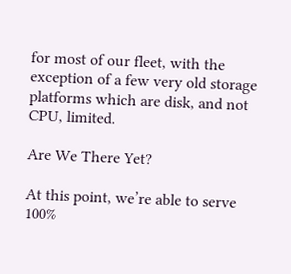for most of our fleet, with the exception of a few very old storage platforms which are disk, and not CPU, limited.

Are We There Yet?

At this point, we’re able to serve 100%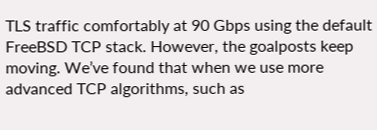TLS traffic comfortably at 90 Gbps using the default FreeBSD TCP stack. However, the goalposts keep moving. We’ve found that when we use more advanced TCP algorithms, such as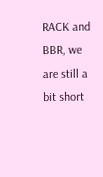RACK and BBR, we are still a bit short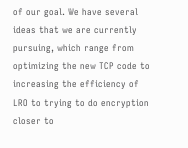of our goal. We have several ideas that we are currently pursuing, which range from optimizing the new TCP code to increasing the efficiency of LRO to trying to do encryption closer to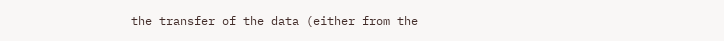the transfer of the data (either from the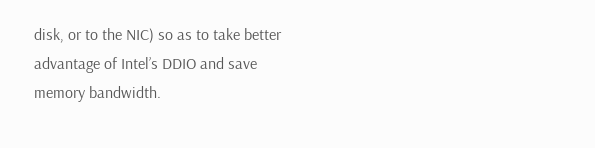disk, or to the NIC) so as to take better advantage of Intel’s DDIO and save memory bandwidth.